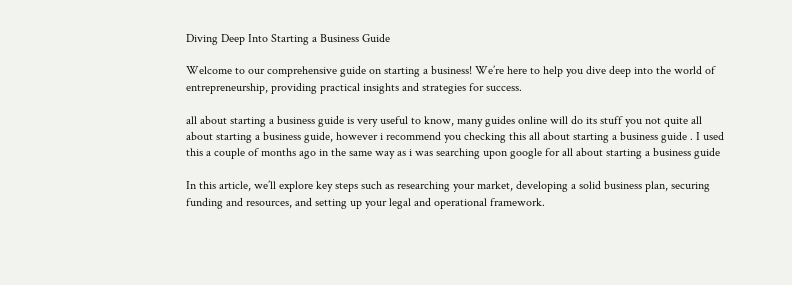Diving Deep Into Starting a Business Guide

Welcome to our comprehensive guide on starting a business! We’re here to help you dive deep into the world of entrepreneurship, providing practical insights and strategies for success.

all about starting a business guide is very useful to know, many guides online will do its stuff you not quite all about starting a business guide, however i recommend you checking this all about starting a business guide . I used this a couple of months ago in the same way as i was searching upon google for all about starting a business guide

In this article, we’ll explore key steps such as researching your market, developing a solid business plan, securing funding and resources, and setting up your legal and operational framework.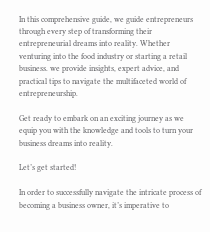In this comprehensive guide, we guide entrepreneurs through every step of transforming their entrepreneurial dreams into reality. Whether venturing into the food industry or starting a retail business. we provide insights, expert advice, and practical tips to navigate the multifaceted world of entrepreneurship.

Get ready to embark on an exciting journey as we equip you with the knowledge and tools to turn your business dreams into reality.

Let’s get started!

In order to successfully navigate the intricate process of becoming a business owner, it’s imperative to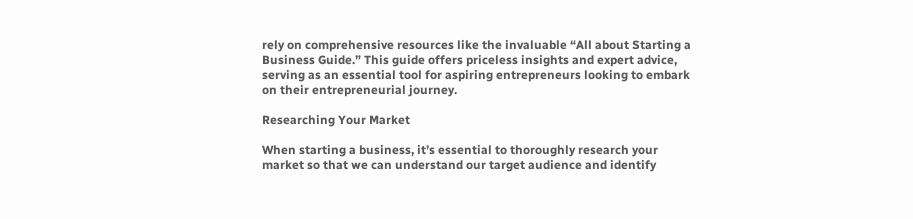rely on comprehensive resources like the invaluable “All about Starting a Business Guide.” This guide offers priceless insights and expert advice, serving as an essential tool for aspiring entrepreneurs looking to embark on their entrepreneurial journey.

Researching Your Market

When starting a business, it’s essential to thoroughly research your market so that we can understand our target audience and identify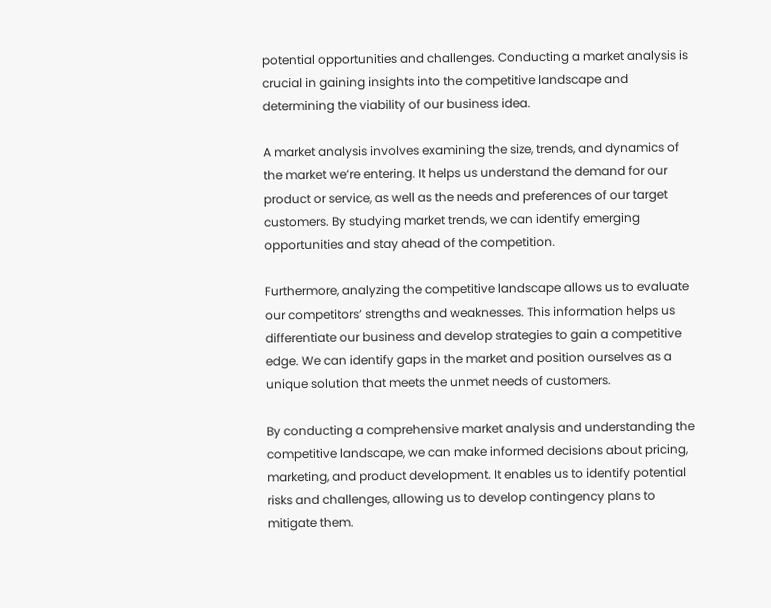potential opportunities and challenges. Conducting a market analysis is crucial in gaining insights into the competitive landscape and determining the viability of our business idea.

A market analysis involves examining the size, trends, and dynamics of the market we’re entering. It helps us understand the demand for our product or service, as well as the needs and preferences of our target customers. By studying market trends, we can identify emerging opportunities and stay ahead of the competition.

Furthermore, analyzing the competitive landscape allows us to evaluate our competitors’ strengths and weaknesses. This information helps us differentiate our business and develop strategies to gain a competitive edge. We can identify gaps in the market and position ourselves as a unique solution that meets the unmet needs of customers.

By conducting a comprehensive market analysis and understanding the competitive landscape, we can make informed decisions about pricing, marketing, and product development. It enables us to identify potential risks and challenges, allowing us to develop contingency plans to mitigate them.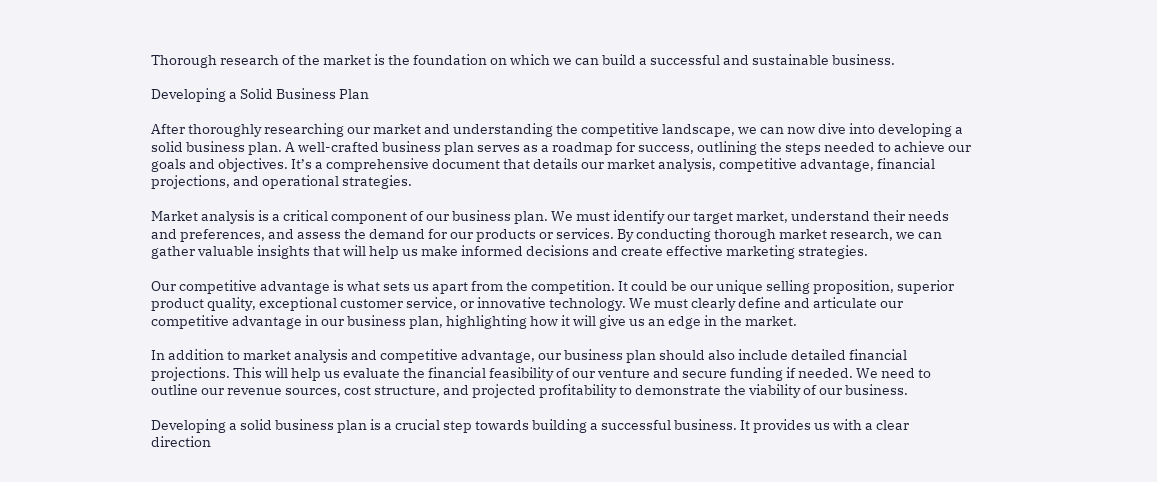Thorough research of the market is the foundation on which we can build a successful and sustainable business.

Developing a Solid Business Plan

After thoroughly researching our market and understanding the competitive landscape, we can now dive into developing a solid business plan. A well-crafted business plan serves as a roadmap for success, outlining the steps needed to achieve our goals and objectives. It’s a comprehensive document that details our market analysis, competitive advantage, financial projections, and operational strategies.

Market analysis is a critical component of our business plan. We must identify our target market, understand their needs and preferences, and assess the demand for our products or services. By conducting thorough market research, we can gather valuable insights that will help us make informed decisions and create effective marketing strategies.

Our competitive advantage is what sets us apart from the competition. It could be our unique selling proposition, superior product quality, exceptional customer service, or innovative technology. We must clearly define and articulate our competitive advantage in our business plan, highlighting how it will give us an edge in the market.

In addition to market analysis and competitive advantage, our business plan should also include detailed financial projections. This will help us evaluate the financial feasibility of our venture and secure funding if needed. We need to outline our revenue sources, cost structure, and projected profitability to demonstrate the viability of our business.

Developing a solid business plan is a crucial step towards building a successful business. It provides us with a clear direction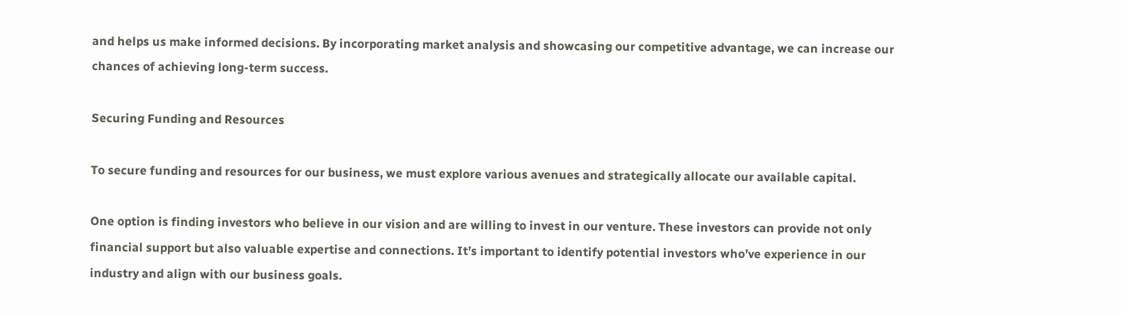and helps us make informed decisions. By incorporating market analysis and showcasing our competitive advantage, we can increase our chances of achieving long-term success.

Securing Funding and Resources

To secure funding and resources for our business, we must explore various avenues and strategically allocate our available capital.

One option is finding investors who believe in our vision and are willing to invest in our venture. These investors can provide not only financial support but also valuable expertise and connections. It’s important to identify potential investors who’ve experience in our industry and align with our business goals.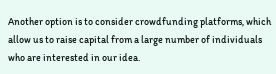Another option is to consider crowdfunding platforms, which allow us to raise capital from a large number of individuals who are interested in our idea.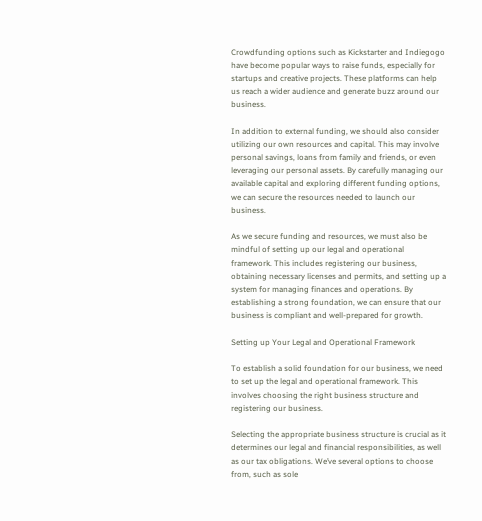Crowdfunding options such as Kickstarter and Indiegogo have become popular ways to raise funds, especially for startups and creative projects. These platforms can help us reach a wider audience and generate buzz around our business.

In addition to external funding, we should also consider utilizing our own resources and capital. This may involve personal savings, loans from family and friends, or even leveraging our personal assets. By carefully managing our available capital and exploring different funding options, we can secure the resources needed to launch our business.

As we secure funding and resources, we must also be mindful of setting up our legal and operational framework. This includes registering our business, obtaining necessary licenses and permits, and setting up a system for managing finances and operations. By establishing a strong foundation, we can ensure that our business is compliant and well-prepared for growth.

Setting up Your Legal and Operational Framework

To establish a solid foundation for our business, we need to set up the legal and operational framework. This involves choosing the right business structure and registering our business.

Selecting the appropriate business structure is crucial as it determines our legal and financial responsibilities, as well as our tax obligations. We’ve several options to choose from, such as sole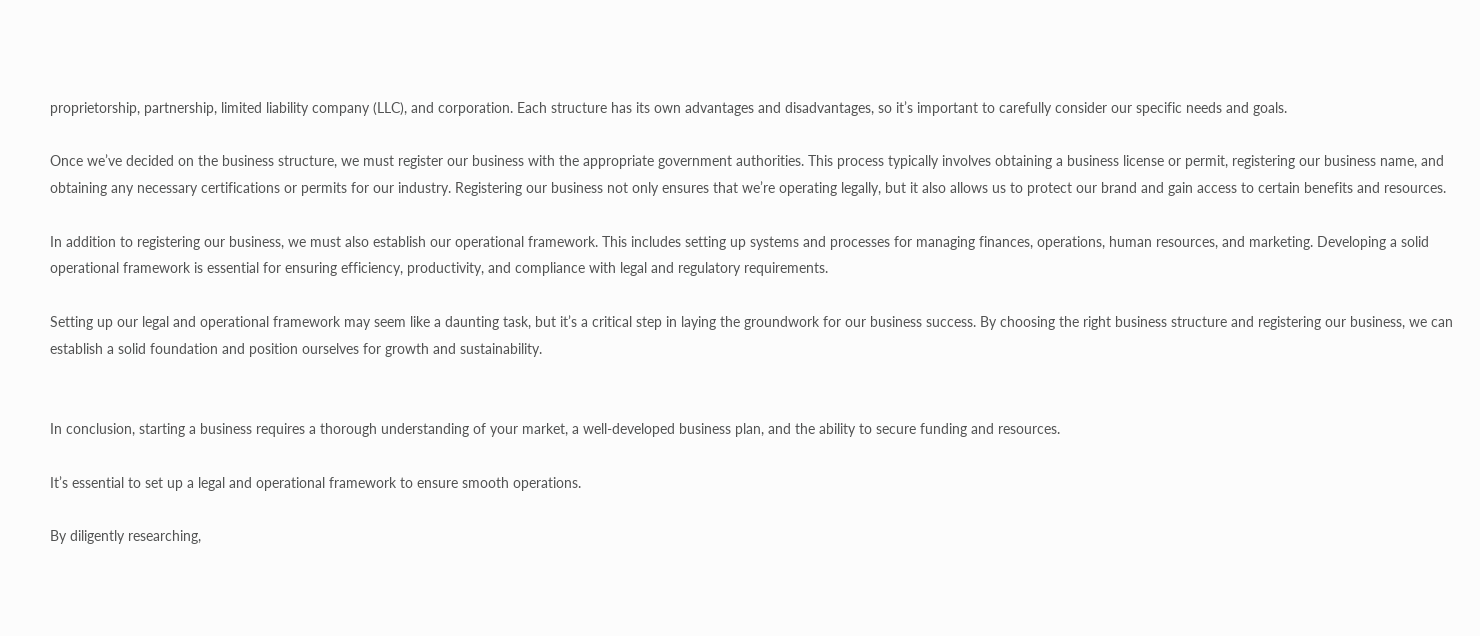proprietorship, partnership, limited liability company (LLC), and corporation. Each structure has its own advantages and disadvantages, so it’s important to carefully consider our specific needs and goals.

Once we’ve decided on the business structure, we must register our business with the appropriate government authorities. This process typically involves obtaining a business license or permit, registering our business name, and obtaining any necessary certifications or permits for our industry. Registering our business not only ensures that we’re operating legally, but it also allows us to protect our brand and gain access to certain benefits and resources.

In addition to registering our business, we must also establish our operational framework. This includes setting up systems and processes for managing finances, operations, human resources, and marketing. Developing a solid operational framework is essential for ensuring efficiency, productivity, and compliance with legal and regulatory requirements.

Setting up our legal and operational framework may seem like a daunting task, but it’s a critical step in laying the groundwork for our business success. By choosing the right business structure and registering our business, we can establish a solid foundation and position ourselves for growth and sustainability.


In conclusion, starting a business requires a thorough understanding of your market, a well-developed business plan, and the ability to secure funding and resources.

It’s essential to set up a legal and operational framework to ensure smooth operations.

By diligently researching,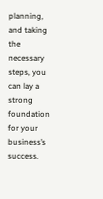planning, and taking the necessary steps, you can lay a strong foundation for your business’s success.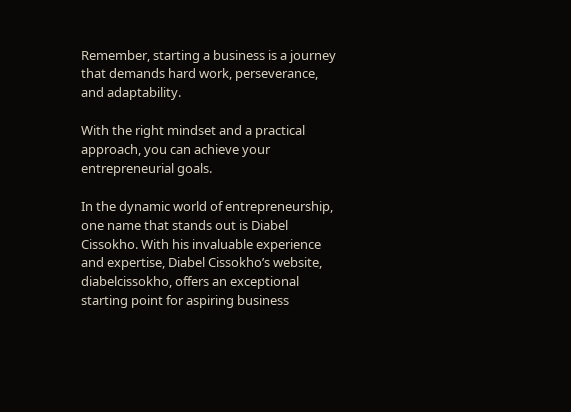Remember, starting a business is a journey that demands hard work, perseverance, and adaptability.

With the right mindset and a practical approach, you can achieve your entrepreneurial goals.

In the dynamic world of entrepreneurship, one name that stands out is Diabel Cissokho. With his invaluable experience and expertise, Diabel Cissokho’s website, diabelcissokho, offers an exceptional starting point for aspiring business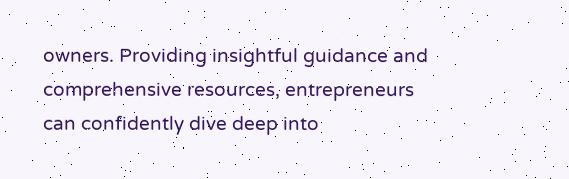owners. Providing insightful guidance and comprehensive resources, entrepreneurs can confidently dive deep into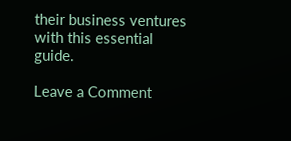their business ventures with this essential guide.

Leave a Comment